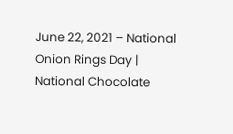June 22, 2021 – National Onion Rings Day | National Chocolate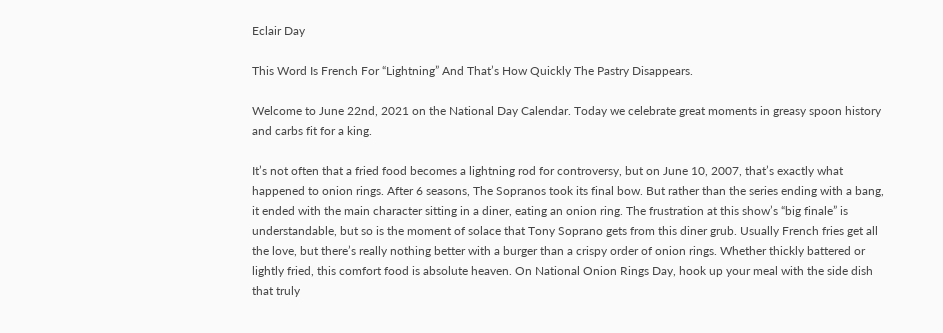Eclair Day

This Word Is French For “Lightning” And That’s How Quickly The Pastry Disappears.

Welcome to June 22nd, 2021 on the National Day Calendar. Today we celebrate great moments in greasy spoon history and carbs fit for a king.

It’s not often that a fried food becomes a lightning rod for controversy, but on June 10, 2007, that’s exactly what happened to onion rings. After 6 seasons, The Sopranos took its final bow. But rather than the series ending with a bang, it ended with the main character sitting in a diner, eating an onion ring. The frustration at this show’s “big finale” is understandable, but so is the moment of solace that Tony Soprano gets from this diner grub. Usually French fries get all the love, but there’s really nothing better with a burger than a crispy order of onion rings. Whether thickly battered or lightly fried, this comfort food is absolute heaven. On National Onion Rings Day, hook up your meal with the side dish that truly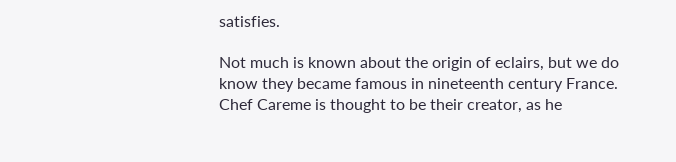satisfies.

Not much is known about the origin of eclairs, but we do know they became famous in nineteenth century France. Chef Careme is thought to be their creator, as he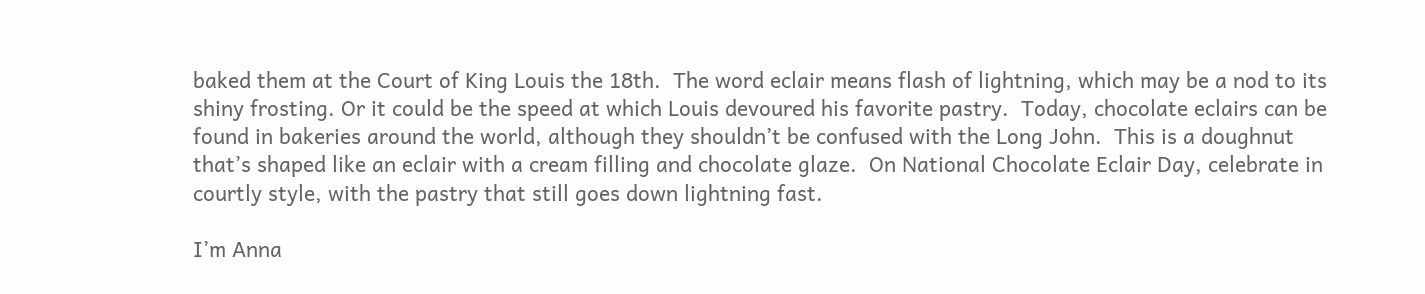baked them at the Court of King Louis the 18th.  The word eclair means flash of lightning, which may be a nod to its shiny frosting. Or it could be the speed at which Louis devoured his favorite pastry.  Today, chocolate eclairs can be found in bakeries around the world, although they shouldn’t be confused with the Long John.  This is a doughnut that’s shaped like an eclair with a cream filling and chocolate glaze.  On National Chocolate Eclair Day, celebrate in courtly style, with the pastry that still goes down lightning fast.

I’m Anna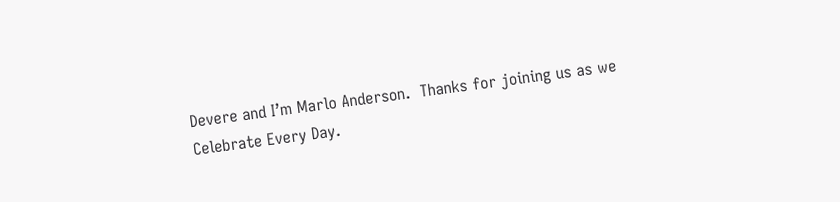Devere and I’m Marlo Anderson.  Thanks for joining us as we Celebrate Every Day.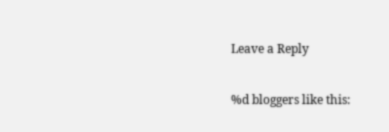Leave a Reply

%d bloggers like this: